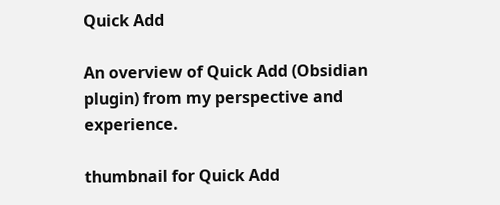Quick Add

An overview of Quick Add (Obsidian plugin) from my perspective and experience.

thumbnail for Quick Add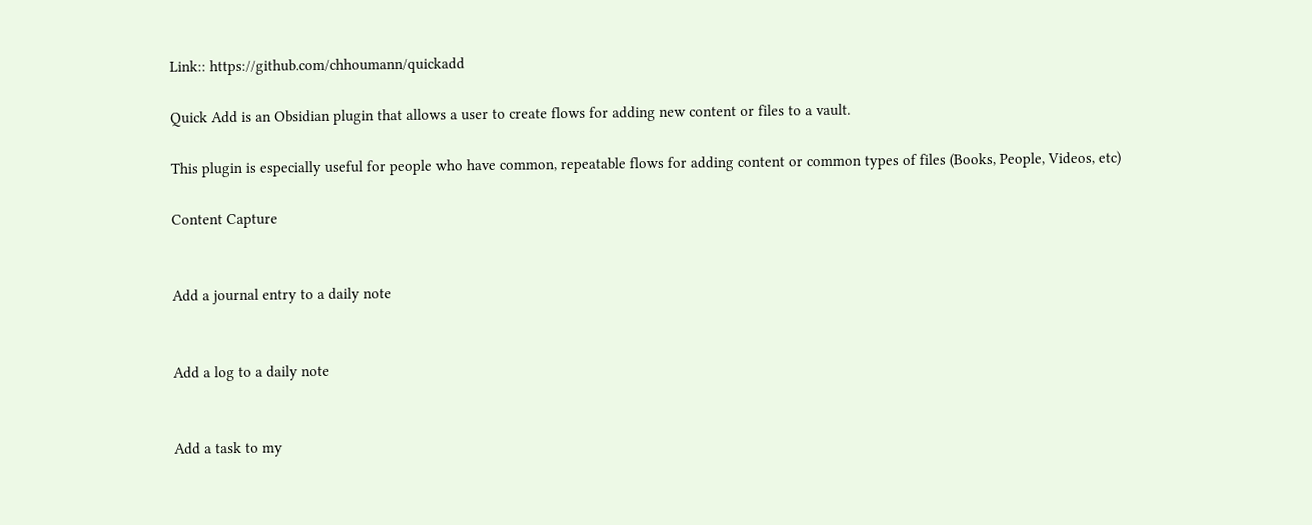Link:: https://github.com/chhoumann/quickadd

Quick Add is an Obsidian plugin that allows a user to create flows for adding new content or files to a vault.

This plugin is especially useful for people who have common, repeatable flows for adding content or common types of files (Books, People, Videos, etc)

Content Capture


Add a journal entry to a daily note


Add a log to a daily note


Add a task to my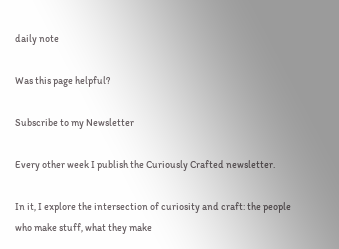daily note

Was this page helpful?

Subscribe to my Newsletter

Every other week I publish the Curiously Crafted newsletter.

In it, I explore the intersection of curiosity and craft: the people who make stuff, what they make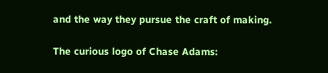and the way they pursue the craft of making.

The curious logo of Chase Adams: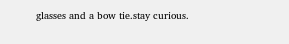glasses and a bow tie.stay curious.